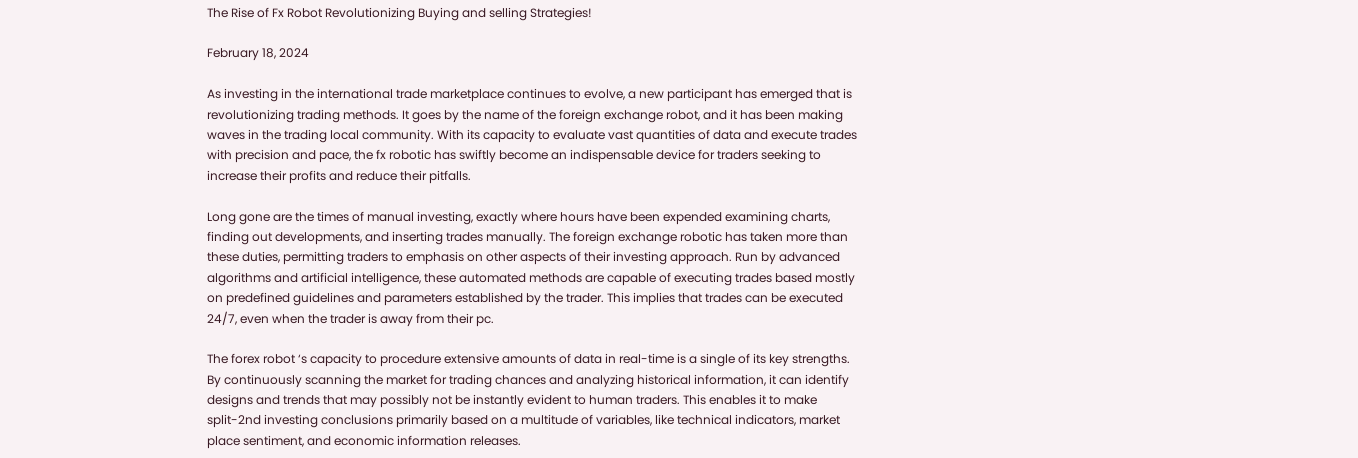The Rise of Fx Robot Revolutionizing Buying and selling Strategies!

February 18, 2024

As investing in the international trade marketplace continues to evolve, a new participant has emerged that is revolutionizing trading methods. It goes by the name of the foreign exchange robot, and it has been making waves in the trading local community. With its capacity to evaluate vast quantities of data and execute trades with precision and pace, the fx robotic has swiftly become an indispensable device for traders seeking to increase their profits and reduce their pitfalls.

Long gone are the times of manual investing, exactly where hours have been expended examining charts, finding out developments, and inserting trades manually. The foreign exchange robotic has taken more than these duties, permitting traders to emphasis on other aspects of their investing approach. Run by advanced algorithms and artificial intelligence, these automated methods are capable of executing trades based mostly on predefined guidelines and parameters established by the trader. This implies that trades can be executed 24/7, even when the trader is away from their pc.

The forex robot ‘s capacity to procedure extensive amounts of data in real-time is a single of its key strengths. By continuously scanning the market for trading chances and analyzing historical information, it can identify designs and trends that may possibly not be instantly evident to human traders. This enables it to make split-2nd investing conclusions primarily based on a multitude of variables, like technical indicators, market place sentiment, and economic information releases.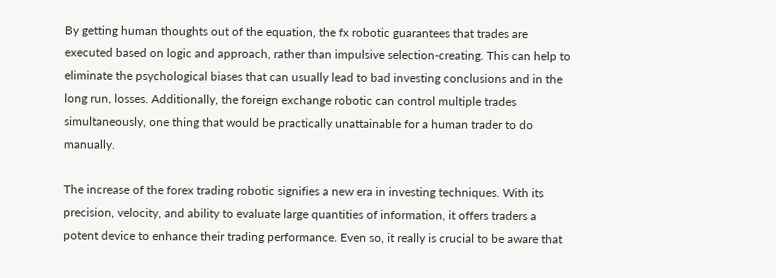By getting human thoughts out of the equation, the fx robotic guarantees that trades are executed based on logic and approach, rather than impulsive selection-creating. This can help to eliminate the psychological biases that can usually lead to bad investing conclusions and in the long run, losses. Additionally, the foreign exchange robotic can control multiple trades simultaneously, one thing that would be practically unattainable for a human trader to do manually.

The increase of the forex trading robotic signifies a new era in investing techniques. With its precision, velocity, and ability to evaluate large quantities of information, it offers traders a potent device to enhance their trading performance. Even so, it really is crucial to be aware that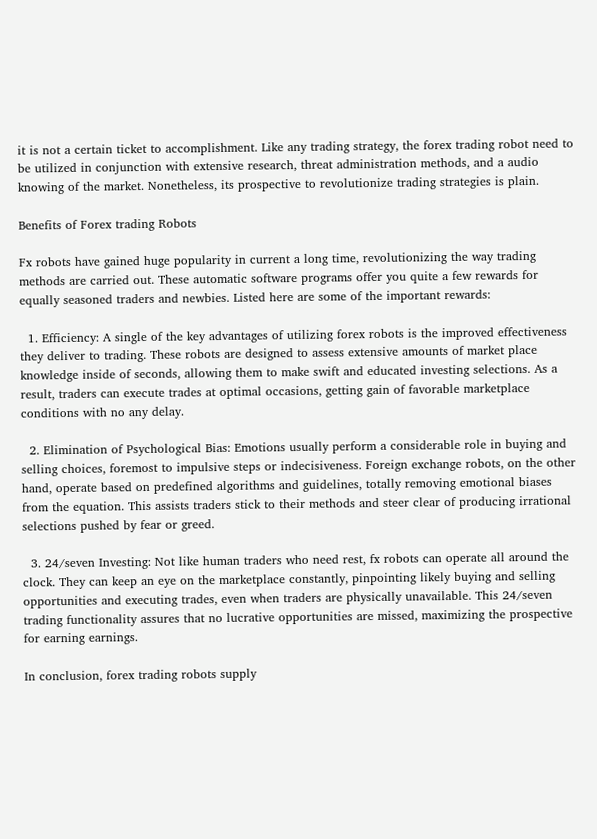it is not a certain ticket to accomplishment. Like any trading strategy, the forex trading robot need to be utilized in conjunction with extensive research, threat administration methods, and a audio knowing of the market. Nonetheless, its prospective to revolutionize trading strategies is plain.

Benefits of Forex trading Robots

Fx robots have gained huge popularity in current a long time, revolutionizing the way trading methods are carried out. These automatic software programs offer you quite a few rewards for equally seasoned traders and newbies. Listed here are some of the important rewards:

  1. Efficiency: A single of the key advantages of utilizing forex robots is the improved effectiveness they deliver to trading. These robots are designed to assess extensive amounts of market place knowledge inside of seconds, allowing them to make swift and educated investing selections. As a result, traders can execute trades at optimal occasions, getting gain of favorable marketplace conditions with no any delay.

  2. Elimination of Psychological Bias: Emotions usually perform a considerable role in buying and selling choices, foremost to impulsive steps or indecisiveness. Foreign exchange robots, on the other hand, operate based on predefined algorithms and guidelines, totally removing emotional biases from the equation. This assists traders stick to their methods and steer clear of producing irrational selections pushed by fear or greed.

  3. 24/seven Investing: Not like human traders who need rest, fx robots can operate all around the clock. They can keep an eye on the marketplace constantly, pinpointing likely buying and selling opportunities and executing trades, even when traders are physically unavailable. This 24/seven trading functionality assures that no lucrative opportunities are missed, maximizing the prospective for earning earnings.

In conclusion, forex trading robots supply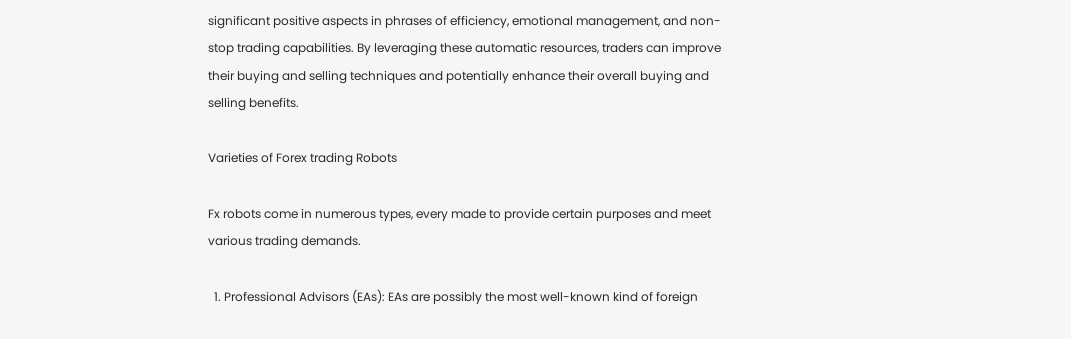significant positive aspects in phrases of efficiency, emotional management, and non-stop trading capabilities. By leveraging these automatic resources, traders can improve their buying and selling techniques and potentially enhance their overall buying and selling benefits.

Varieties of Forex trading Robots

Fx robots come in numerous types, every made to provide certain purposes and meet various trading demands.

  1. Professional Advisors (EAs): EAs are possibly the most well-known kind of foreign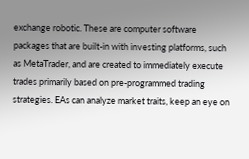exchange robotic. These are computer software packages that are built-in with investing platforms, such as MetaTrader, and are created to immediately execute trades primarily based on pre-programmed trading strategies. EAs can analyze market traits, keep an eye on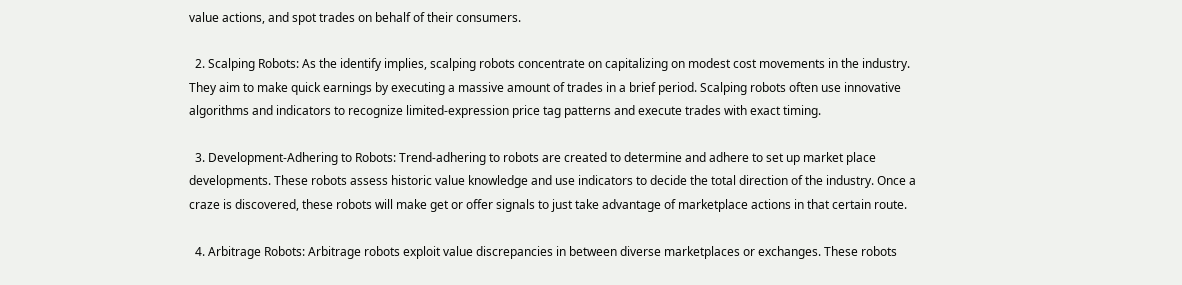value actions, and spot trades on behalf of their consumers.

  2. Scalping Robots: As the identify implies, scalping robots concentrate on capitalizing on modest cost movements in the industry. They aim to make quick earnings by executing a massive amount of trades in a brief period. Scalping robots often use innovative algorithms and indicators to recognize limited-expression price tag patterns and execute trades with exact timing.

  3. Development-Adhering to Robots: Trend-adhering to robots are created to determine and adhere to set up market place developments. These robots assess historic value knowledge and use indicators to decide the total direction of the industry. Once a craze is discovered, these robots will make get or offer signals to just take advantage of marketplace actions in that certain route.

  4. Arbitrage Robots: Arbitrage robots exploit value discrepancies in between diverse marketplaces or exchanges. These robots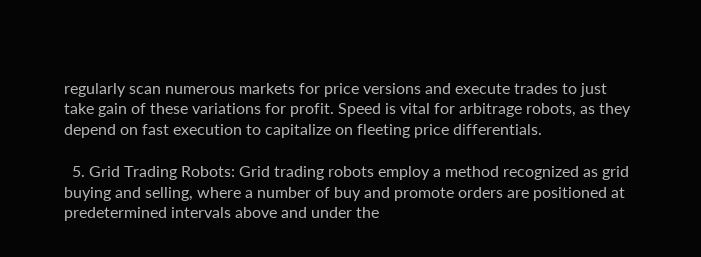regularly scan numerous markets for price versions and execute trades to just take gain of these variations for profit. Speed is vital for arbitrage robots, as they depend on fast execution to capitalize on fleeting price differentials.

  5. Grid Trading Robots: Grid trading robots employ a method recognized as grid buying and selling, where a number of buy and promote orders are positioned at predetermined intervals above and under the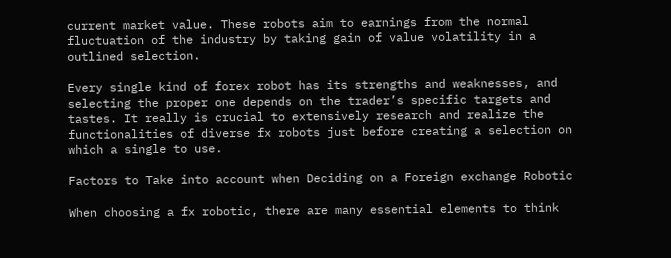current market value. These robots aim to earnings from the normal fluctuation of the industry by taking gain of value volatility in a outlined selection.

Every single kind of forex robot has its strengths and weaknesses, and selecting the proper one depends on the trader’s specific targets and tastes. It really is crucial to extensively research and realize the functionalities of diverse fx robots just before creating a selection on which a single to use.

Factors to Take into account when Deciding on a Foreign exchange Robotic

When choosing a fx robotic, there are many essential elements to think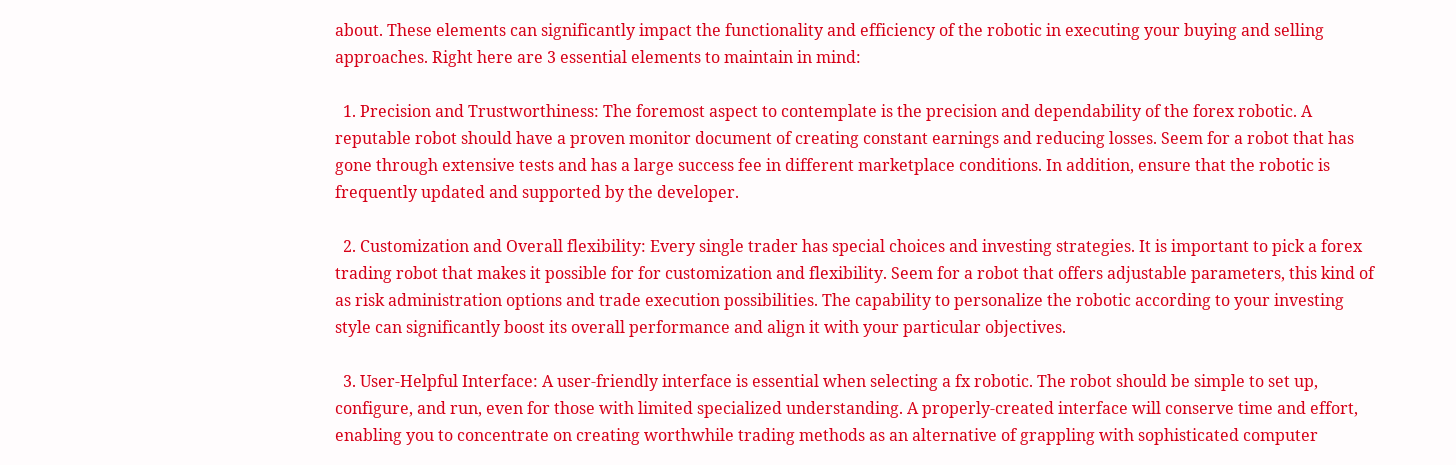about. These elements can significantly impact the functionality and efficiency of the robotic in executing your buying and selling approaches. Right here are 3 essential elements to maintain in mind:

  1. Precision and Trustworthiness: The foremost aspect to contemplate is the precision and dependability of the forex robotic. A reputable robot should have a proven monitor document of creating constant earnings and reducing losses. Seem for a robot that has gone through extensive tests and has a large success fee in different marketplace conditions. In addition, ensure that the robotic is frequently updated and supported by the developer.

  2. Customization and Overall flexibility: Every single trader has special choices and investing strategies. It is important to pick a forex trading robot that makes it possible for for customization and flexibility. Seem for a robot that offers adjustable parameters, this kind of as risk administration options and trade execution possibilities. The capability to personalize the robotic according to your investing style can significantly boost its overall performance and align it with your particular objectives.

  3. User-Helpful Interface: A user-friendly interface is essential when selecting a fx robotic. The robot should be simple to set up, configure, and run, even for those with limited specialized understanding. A properly-created interface will conserve time and effort, enabling you to concentrate on creating worthwhile trading methods as an alternative of grappling with sophisticated computer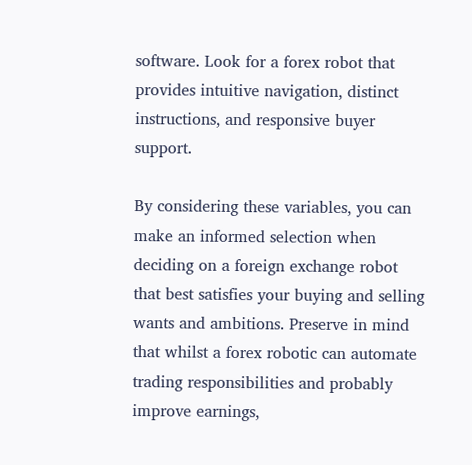software. Look for a forex robot that provides intuitive navigation, distinct instructions, and responsive buyer support.

By considering these variables, you can make an informed selection when deciding on a foreign exchange robot that best satisfies your buying and selling wants and ambitions. Preserve in mind that whilst a forex robotic can automate trading responsibilities and probably improve earnings,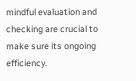mindful evaluation and checking are crucial to make sure its ongoing efficiency.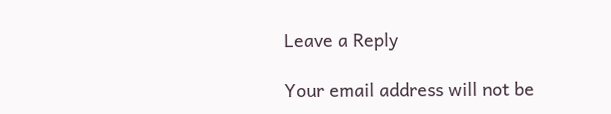Leave a Reply

Your email address will not be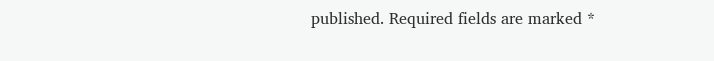published. Required fields are marked *